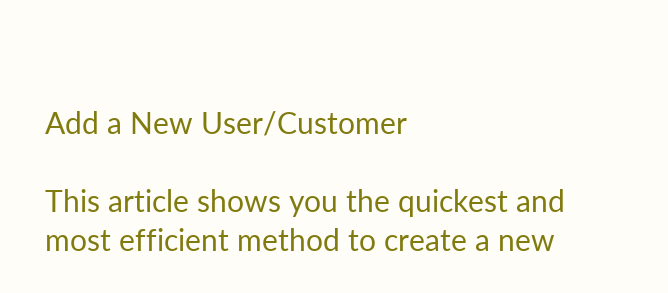Add a New User/Customer

This article shows you the quickest and most efficient method to create a new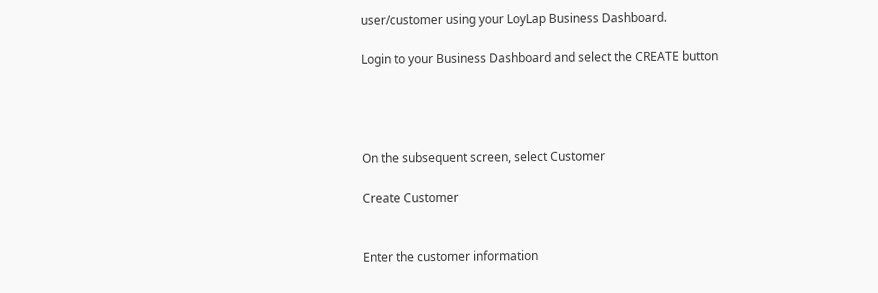user/customer using your LoyLap Business Dashboard.

Login to your Business Dashboard and select the CREATE button




On the subsequent screen, select Customer

Create Customer


Enter the customer information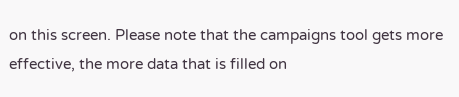on this screen. Please note that the campaigns tool gets more effective, the more data that is filled on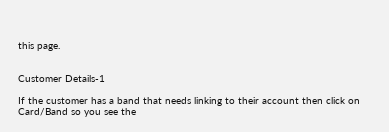this page.


Customer Details-1

If the customer has a band that needs linking to their account then click on Card/Band so you see the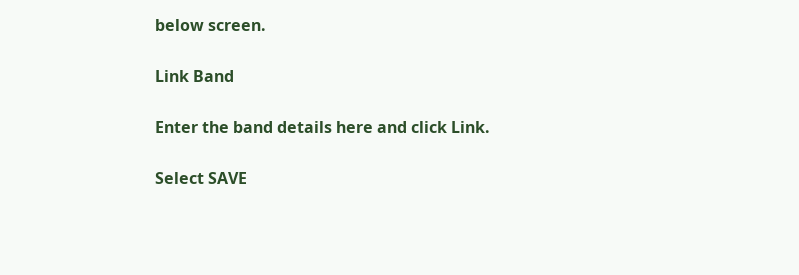below screen.

Link Band

Enter the band details here and click Link.

Select SAVE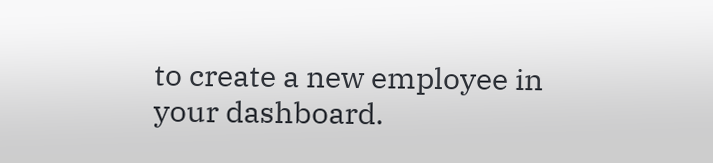to create a new employee in your dashboard.